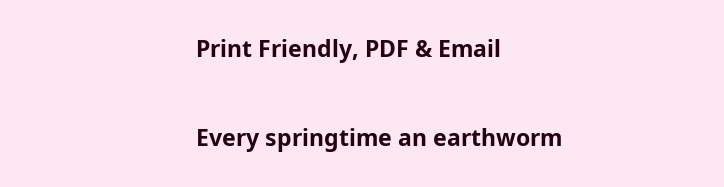Print Friendly, PDF & Email

Every springtime an earthworm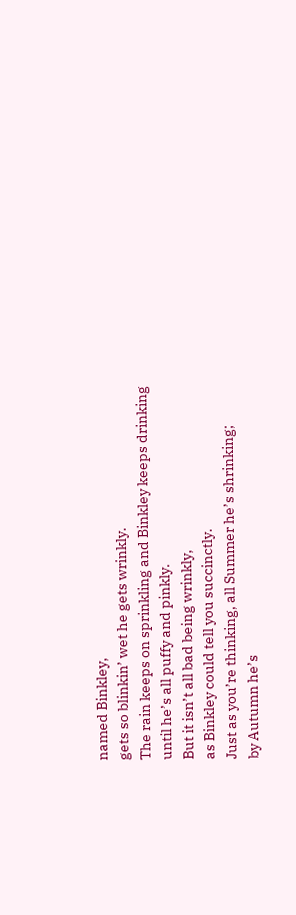named Binkley,
gets so blinkin’ wet he gets wrinkly.
The rain keeps on sprinkling and Binkley keeps drinking
until he’s all puffy and pinkly.
But it isn’t all bad being wrinkly,
as Binkley could tell you succinctly.
Just as you’re thinking, all Summer he’s shrinking;
by Autumn he’s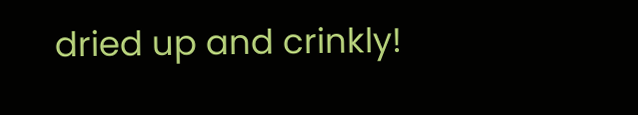dried up and crinkly!